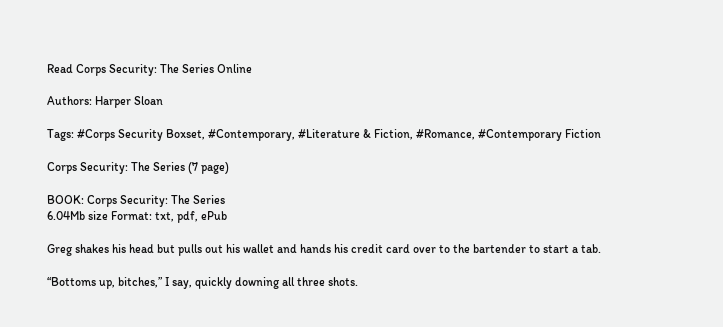Read Corps Security: The Series Online

Authors: Harper Sloan

Tags: #Corps Security Boxset, #Contemporary, #Literature & Fiction, #Romance, #Contemporary Fiction

Corps Security: The Series (7 page)

BOOK: Corps Security: The Series
6.04Mb size Format: txt, pdf, ePub

Greg shakes his head but pulls out his wallet and hands his credit card over to the bartender to start a tab.

“Bottoms up, bitches,” I say, quickly downing all three shots.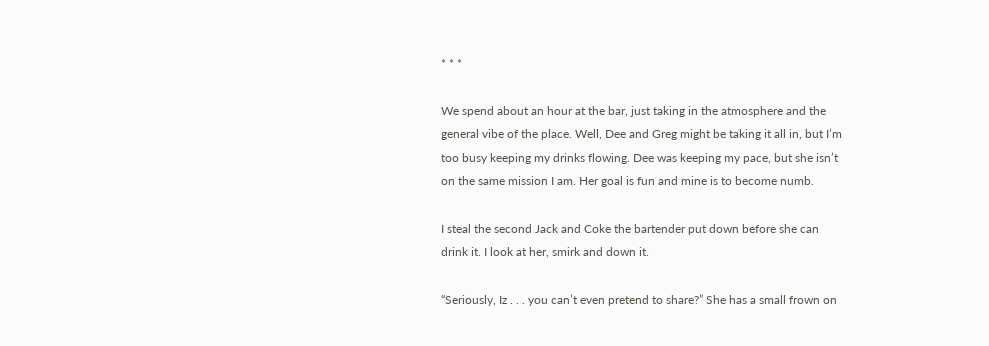* * *

We spend about an hour at the bar, just taking in the atmosphere and the general vibe of the place. Well, Dee and Greg might be taking it all in, but I’m too busy keeping my drinks flowing. Dee was keeping my pace, but she isn’t on the same mission I am. Her goal is fun and mine is to become numb.

I steal the second Jack and Coke the bartender put down before she can drink it. I look at her, smirk and down it.

“Seriously, Iz . . . you can’t even pretend to share?” She has a small frown on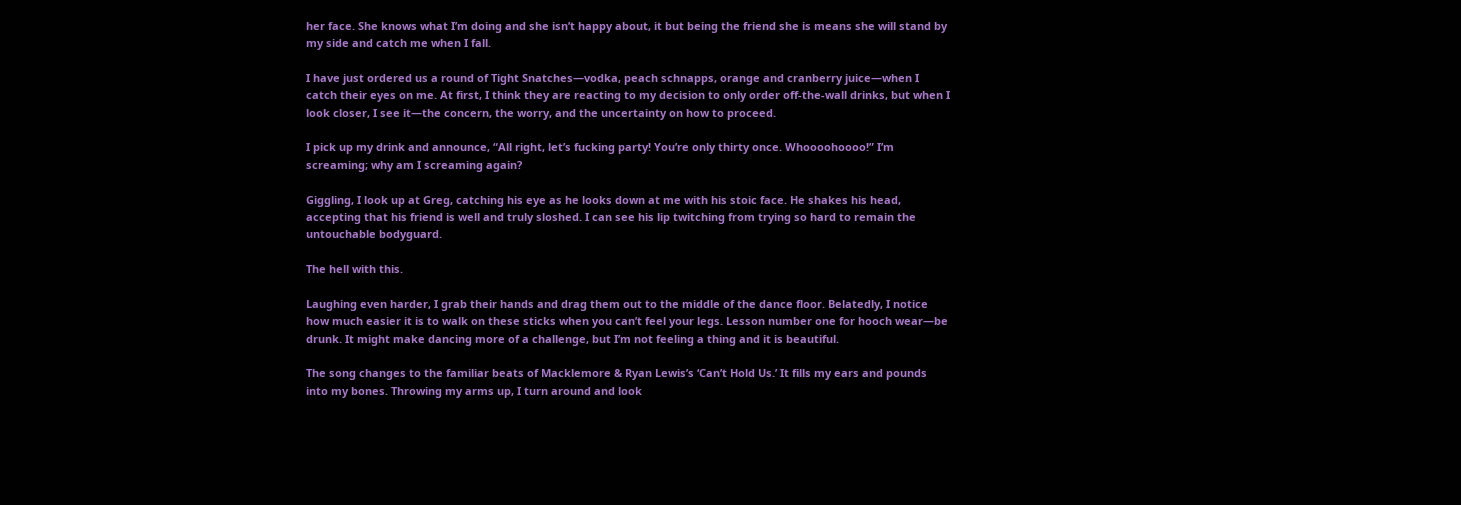her face. She knows what I’m doing and she isn’t happy about, it but being the friend she is means she will stand by my side and catch me when I fall.

I have just ordered us a round of Tight Snatches—vodka, peach schnapps, orange and cranberry juice—when I catch their eyes on me. At first, I think they are reacting to my decision to only order off-the-wall drinks, but when I look closer, I see it—the concern, the worry, and the uncertainty on how to proceed.

I pick up my drink and announce, “All right, let’s fucking party! You’re only thirty once. Whoooohoooo!” I’m screaming; why am I screaming again?

Giggling, I look up at Greg, catching his eye as he looks down at me with his stoic face. He shakes his head, accepting that his friend is well and truly sloshed. I can see his lip twitching from trying so hard to remain the untouchable bodyguard.

The hell with this.

Laughing even harder, I grab their hands and drag them out to the middle of the dance floor. Belatedly, I notice how much easier it is to walk on these sticks when you can’t feel your legs. Lesson number one for hooch wear—be drunk. It might make dancing more of a challenge, but I’m not feeling a thing and it is beautiful.

The song changes to the familiar beats of Macklemore & Ryan Lewis’s ‘Can’t Hold Us.’ It fills my ears and pounds into my bones. Throwing my arms up, I turn around and look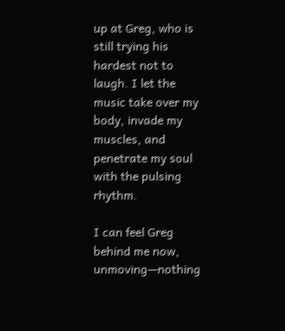up at Greg, who is still trying his hardest not to laugh. I let the music take over my body, invade my muscles, and penetrate my soul with the pulsing rhythm.

I can feel Greg behind me now, unmoving—nothing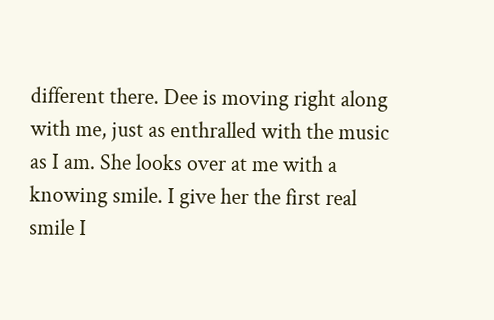different there. Dee is moving right along with me, just as enthralled with the music as I am. She looks over at me with a knowing smile. I give her the first real smile I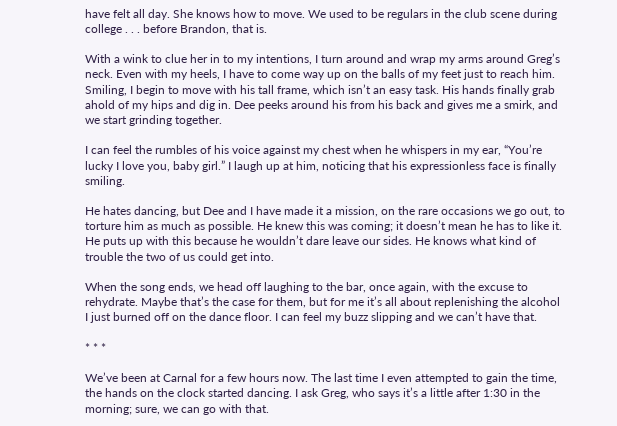have felt all day. She knows how to move. We used to be regulars in the club scene during college . . . before Brandon, that is.

With a wink to clue her in to my intentions, I turn around and wrap my arms around Greg’s neck. Even with my heels, I have to come way up on the balls of my feet just to reach him. Smiling, I begin to move with his tall frame, which isn’t an easy task. His hands finally grab ahold of my hips and dig in. Dee peeks around his from his back and gives me a smirk, and we start grinding together.

I can feel the rumbles of his voice against my chest when he whispers in my ear, “You’re lucky I love you, baby girl.” I laugh up at him, noticing that his expressionless face is finally smiling.

He hates dancing, but Dee and I have made it a mission, on the rare occasions we go out, to torture him as much as possible. He knew this was coming; it doesn’t mean he has to like it. He puts up with this because he wouldn’t dare leave our sides. He knows what kind of trouble the two of us could get into.

When the song ends, we head off laughing to the bar, once again, with the excuse to rehydrate. Maybe that’s the case for them, but for me it’s all about replenishing the alcohol I just burned off on the dance floor. I can feel my buzz slipping and we can’t have that.

* * *

We’ve been at Carnal for a few hours now. The last time I even attempted to gain the time, the hands on the clock started dancing. I ask Greg, who says it’s a little after 1:30 in the morning; sure, we can go with that.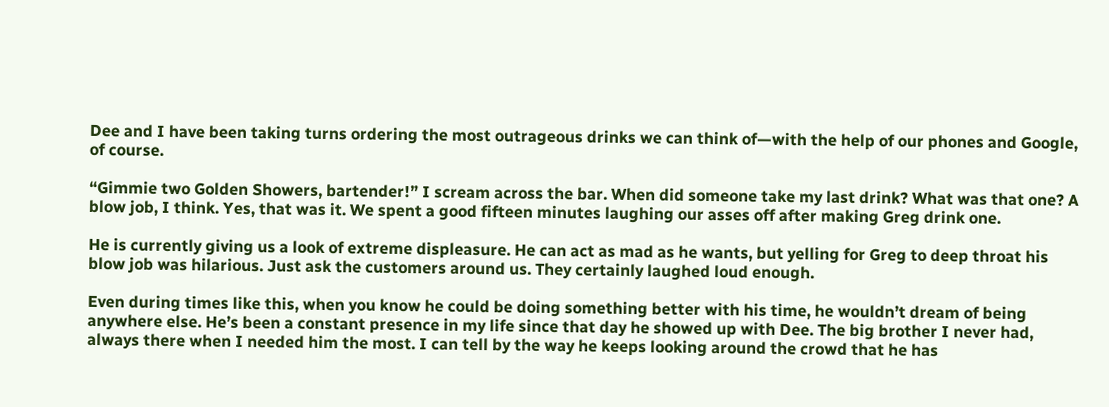Dee and I have been taking turns ordering the most outrageous drinks we can think of—with the help of our phones and Google, of course.

“Gimmie two Golden Showers, bartender!” I scream across the bar. When did someone take my last drink? What was that one? A blow job, I think. Yes, that was it. We spent a good fifteen minutes laughing our asses off after making Greg drink one.

He is currently giving us a look of extreme displeasure. He can act as mad as he wants, but yelling for Greg to deep throat his blow job was hilarious. Just ask the customers around us. They certainly laughed loud enough.

Even during times like this, when you know he could be doing something better with his time, he wouldn’t dream of being anywhere else. He’s been a constant presence in my life since that day he showed up with Dee. The big brother I never had, always there when I needed him the most. I can tell by the way he keeps looking around the crowd that he has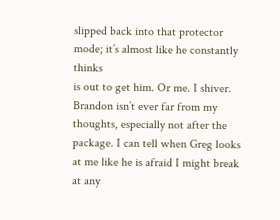slipped back into that protector mode; it’s almost like he constantly thinks
is out to get him. Or me. I shiver. Brandon isn’t ever far from my thoughts, especially not after the package. I can tell when Greg looks at me like he is afraid I might break at any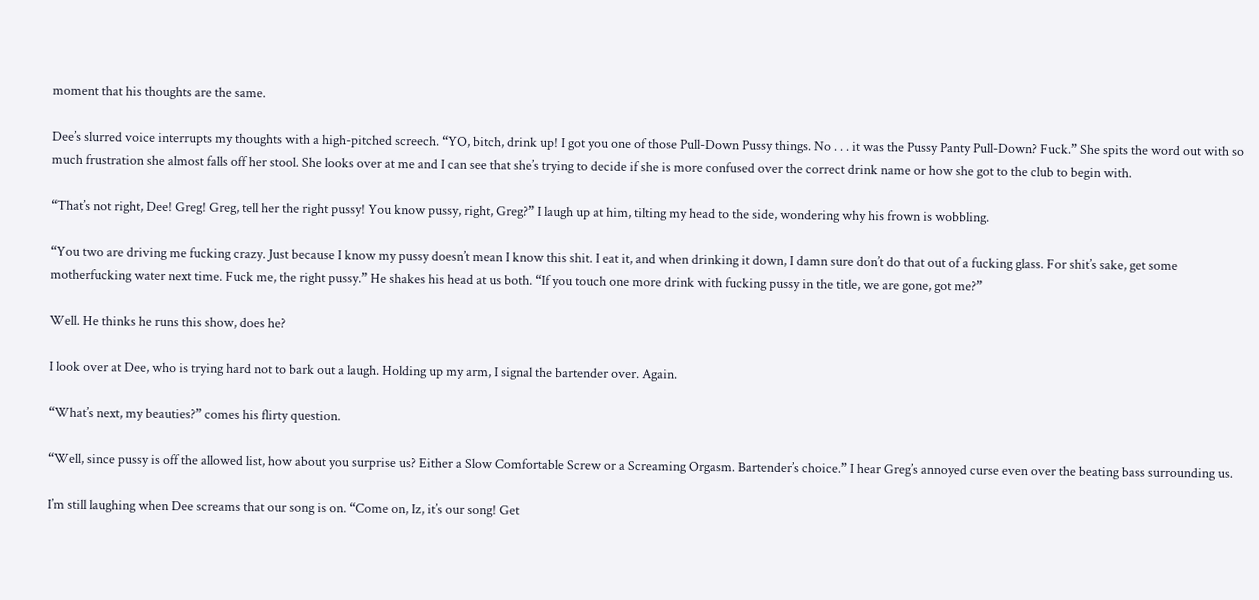moment that his thoughts are the same.

Dee’s slurred voice interrupts my thoughts with a high-pitched screech. “YO, bitch, drink up! I got you one of those Pull-Down Pussy things. No . . . it was the Pussy Panty Pull-Down? Fuck.” She spits the word out with so much frustration she almost falls off her stool. She looks over at me and I can see that she’s trying to decide if she is more confused over the correct drink name or how she got to the club to begin with.

“That’s not right, Dee! Greg! Greg, tell her the right pussy! You know pussy, right, Greg?” I laugh up at him, tilting my head to the side, wondering why his frown is wobbling.

“You two are driving me fucking crazy. Just because I know my pussy doesn’t mean I know this shit. I eat it, and when drinking it down, I damn sure don’t do that out of a fucking glass. For shit’s sake, get some motherfucking water next time. Fuck me, the right pussy.” He shakes his head at us both. “If you touch one more drink with fucking pussy in the title, we are gone, got me?”

Well. He thinks he runs this show, does he?

I look over at Dee, who is trying hard not to bark out a laugh. Holding up my arm, I signal the bartender over. Again.

“What’s next, my beauties?” comes his flirty question.

“Well, since pussy is off the allowed list, how about you surprise us? Either a Slow Comfortable Screw or a Screaming Orgasm. Bartender’s choice.” I hear Greg’s annoyed curse even over the beating bass surrounding us.

I’m still laughing when Dee screams that our song is on. “Come on, Iz, it’s our song! Get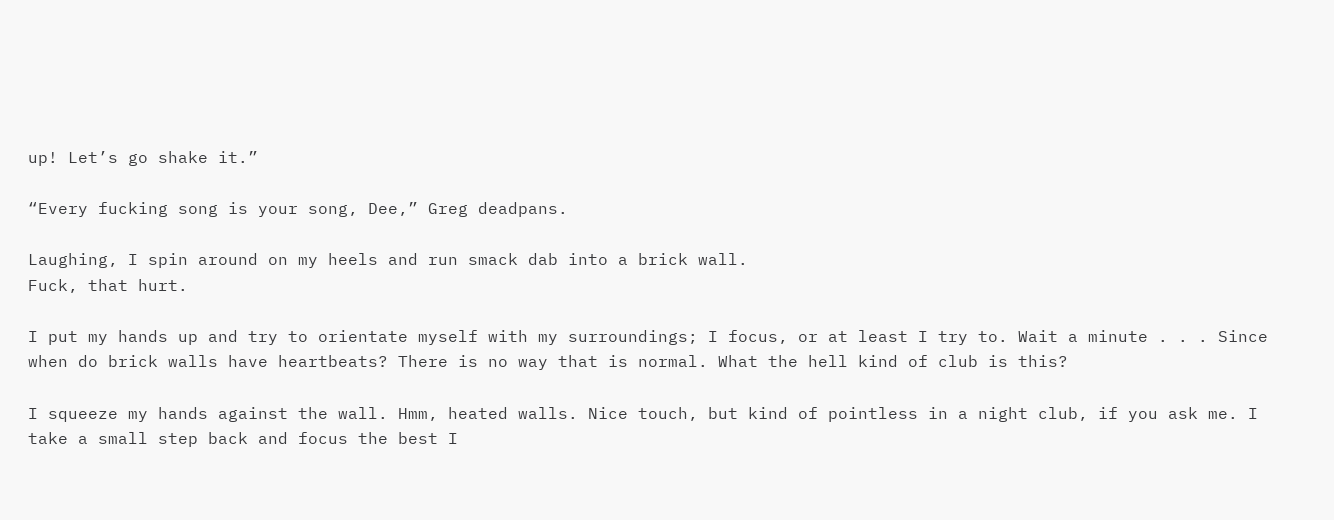up! Let’s go shake it.”

“Every fucking song is your song, Dee,” Greg deadpans.

Laughing, I spin around on my heels and run smack dab into a brick wall.
Fuck, that hurt.

I put my hands up and try to orientate myself with my surroundings; I focus, or at least I try to. Wait a minute . . . Since when do brick walls have heartbeats? There is no way that is normal. What the hell kind of club is this?

I squeeze my hands against the wall. Hmm, heated walls. Nice touch, but kind of pointless in a night club, if you ask me. I take a small step back and focus the best I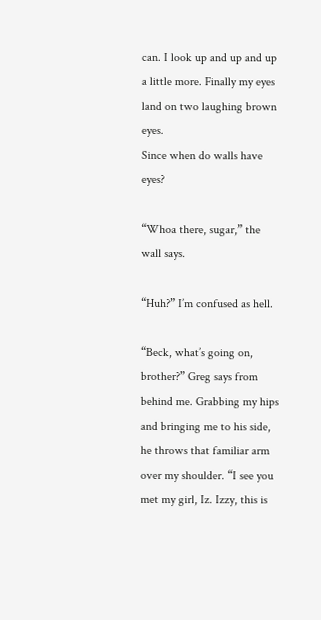can. I look up and up and up a little more. Finally my eyes land on two laughing brown eyes.
Since when do walls have eyes?

“Whoa there, sugar,” the wall says.

“Huh?” I’m confused as hell.

“Beck, what’s going on, brother?” Greg says from behind me. Grabbing my hips and bringing me to his side, he throws that familiar arm over my shoulder. “I see you met my girl, Iz. Izzy, this is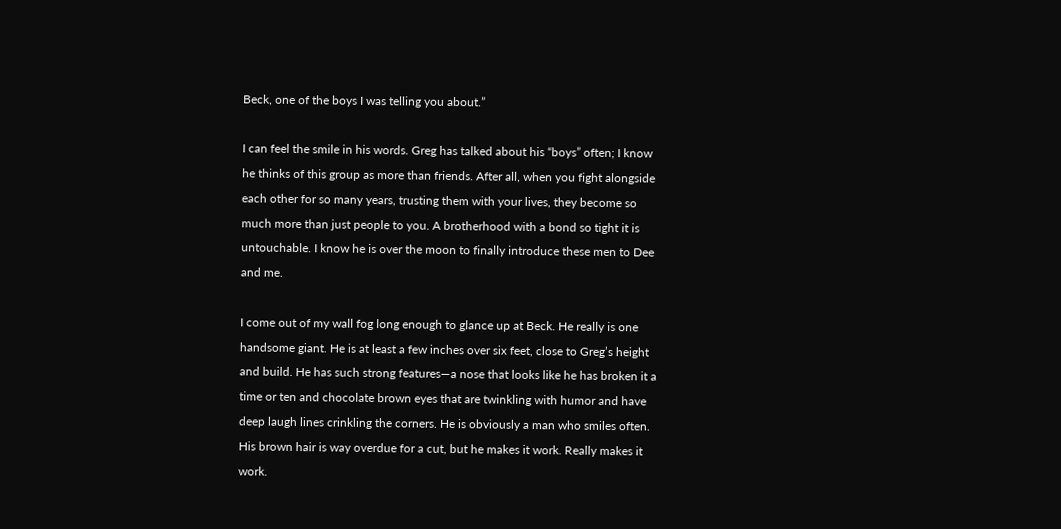Beck, one of the boys I was telling you about.”

I can feel the smile in his words. Greg has talked about his “boys” often; I know he thinks of this group as more than friends. After all, when you fight alongside each other for so many years, trusting them with your lives, they become so much more than just people to you. A brotherhood with a bond so tight it is untouchable. I know he is over the moon to finally introduce these men to Dee and me.

I come out of my wall fog long enough to glance up at Beck. He really is one handsome giant. He is at least a few inches over six feet, close to Greg’s height and build. He has such strong features—a nose that looks like he has broken it a time or ten and chocolate brown eyes that are twinkling with humor and have deep laugh lines crinkling the corners. He is obviously a man who smiles often. His brown hair is way overdue for a cut, but he makes it work. Really makes it work.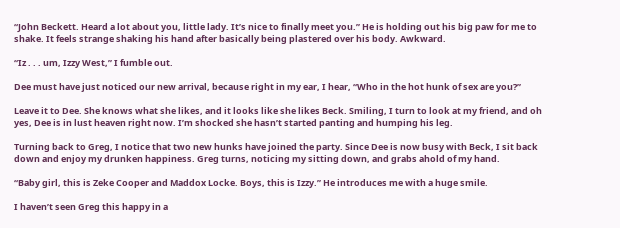“John Beckett. Heard a lot about you, little lady. It’s nice to finally meet you.” He is holding out his big paw for me to shake. It feels strange shaking his hand after basically being plastered over his body. Awkward.

“Iz . . . um, Izzy West,” I fumble out.

Dee must have just noticed our new arrival, because right in my ear, I hear, “Who in the hot hunk of sex are you?”

Leave it to Dee. She knows what she likes, and it looks like she likes Beck. Smiling, I turn to look at my friend, and oh yes, Dee is in lust heaven right now. I’m shocked she hasn’t started panting and humping his leg.

Turning back to Greg, I notice that two new hunks have joined the party. Since Dee is now busy with Beck, I sit back down and enjoy my drunken happiness. Greg turns, noticing my sitting down, and grabs ahold of my hand.

“Baby girl, this is Zeke Cooper and Maddox Locke. Boys, this is Izzy.” He introduces me with a huge smile.

I haven’t seen Greg this happy in a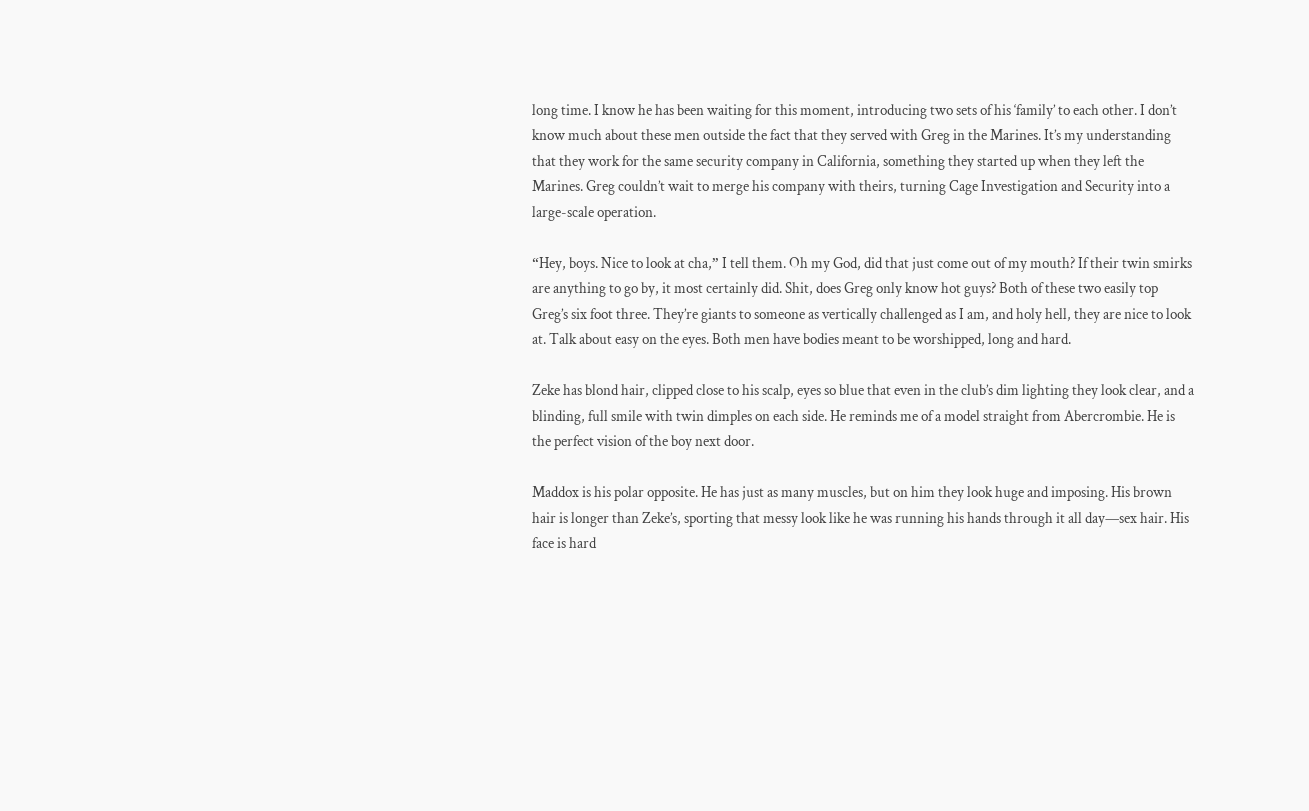long time. I know he has been waiting for this moment, introducing two sets of his ‘family’ to each other. I don’t know much about these men outside the fact that they served with Greg in the Marines. It’s my understanding that they work for the same security company in California, something they started up when they left the Marines. Greg couldn’t wait to merge his company with theirs, turning Cage Investigation and Security into a large-scale operation.

“Hey, boys. Nice to look at cha,” I tell them. Oh my God, did that just come out of my mouth? If their twin smirks are anything to go by, it most certainly did. Shit, does Greg only know hot guys? Both of these two easily top Greg’s six foot three. They’re giants to someone as vertically challenged as I am, and holy hell, they are nice to look at. Talk about easy on the eyes. Both men have bodies meant to be worshipped, long and hard.

Zeke has blond hair, clipped close to his scalp, eyes so blue that even in the club’s dim lighting they look clear, and a blinding, full smile with twin dimples on each side. He reminds me of a model straight from Abercrombie. He is the perfect vision of the boy next door.

Maddox is his polar opposite. He has just as many muscles, but on him they look huge and imposing. His brown hair is longer than Zeke’s, sporting that messy look like he was running his hands through it all day—sex hair. His face is hard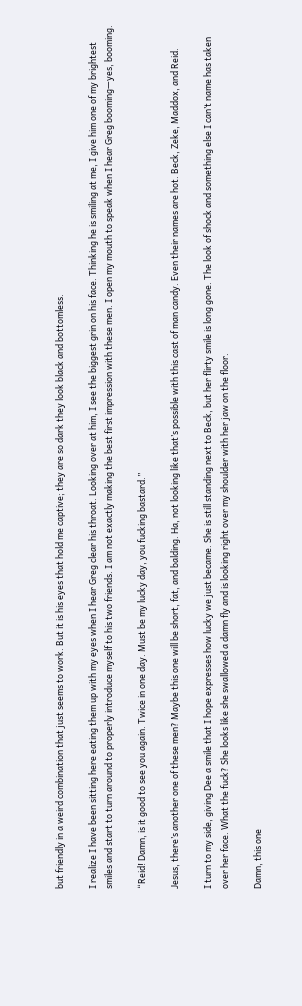but friendly in a weird combination that just seems to work. But it is his eyes that hold me captive; they are so dark they look black and bottomless.

I realize I have been sitting here eating them up with my eyes when I hear Greg clear his throat. Looking over at him, I see the biggest grin on his face. Thinking he is smiling at me, I give him one of my brightest smiles and start to turn around to properly introduce myself to his two friends. I am not exactly making the best first impression with these men. I open my mouth to speak when I hear Greg booming—yes, booming.

“Reid! Damn, is it good to see you again. Twice in one day. Must be my lucky day, you fucking bastard.”

Jesus, there’s another one of these men? Maybe this one will be short, fat, and balding. Ha, not looking like that’s possible with this cast of man candy. Even their names are hot. Beck, Zeke, Maddox, and Reid.

I turn to my side, giving Dee a smile that I hope expresses how lucky we just became. She is still standing next to Beck, but her flirty smile is long gone. The look of shock and something else I can’t name has taken over her face. What the fuck? She looks like she swallowed a damn fly and is looking right over my shoulder with her jaw on the floor.

Damn, this one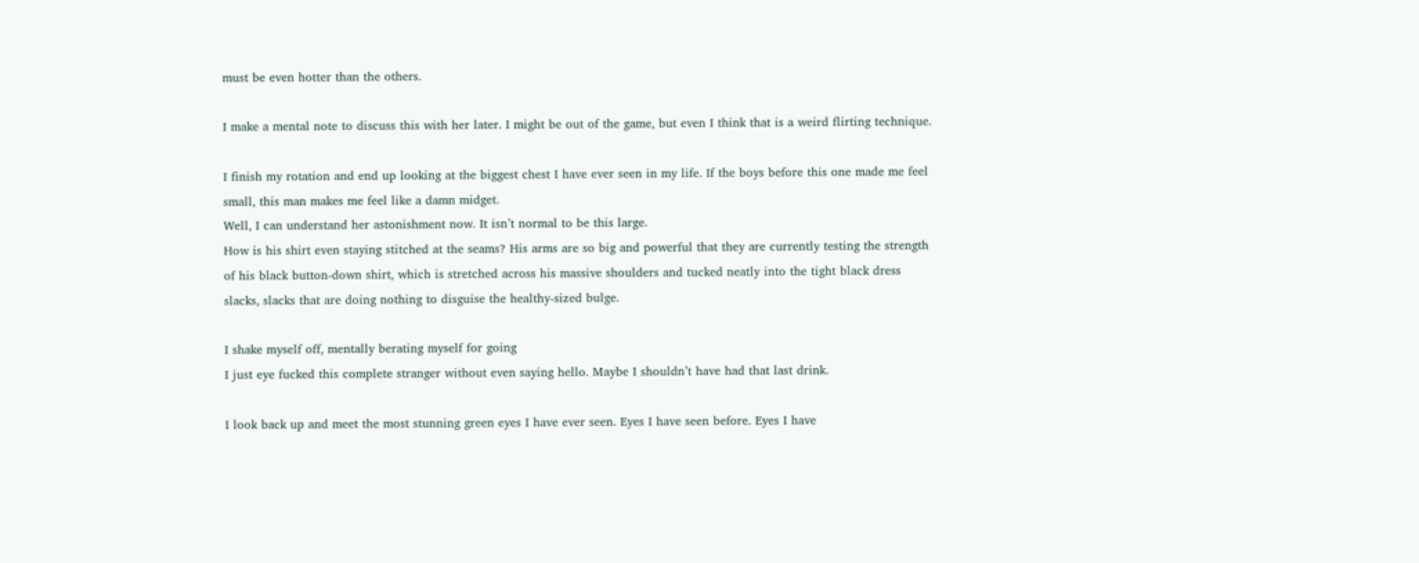must be even hotter than the others.

I make a mental note to discuss this with her later. I might be out of the game, but even I think that is a weird flirting technique.

I finish my rotation and end up looking at the biggest chest I have ever seen in my life. If the boys before this one made me feel small, this man makes me feel like a damn midget.
Well, I can understand her astonishment now. It isn’t normal to be this large.
How is his shirt even staying stitched at the seams? His arms are so big and powerful that they are currently testing the strength of his black button-down shirt, which is stretched across his massive shoulders and tucked neatly into the tight black dress slacks, slacks that are doing nothing to disguise the healthy-sized bulge.

I shake myself off, mentally berating myself for going
I just eye fucked this complete stranger without even saying hello. Maybe I shouldn’t have had that last drink.

I look back up and meet the most stunning green eyes I have ever seen. Eyes I have seen before. Eyes I have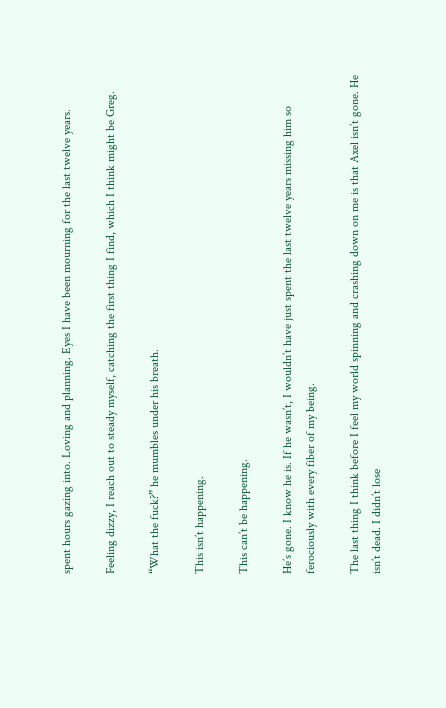spent hours gazing into. Loving and planning. Eyes I have been mourning for the last twelve years.

Feeling dizzy, I reach out to steady myself, catching the first thing I find, which I think might be Greg.

“What the fuck?” he mumbles under his breath.

This isn’t happening.

This can’t be happening.

He’s gone. I know he is. If he wasn’t, I wouldn’t have just spent the last twelve years missing him so ferociously with every fiber of my being.

The last thing I think before I feel my world spinning and crashing down on me is that Axel isn’t gone. He isn’t dead. I didn’t lose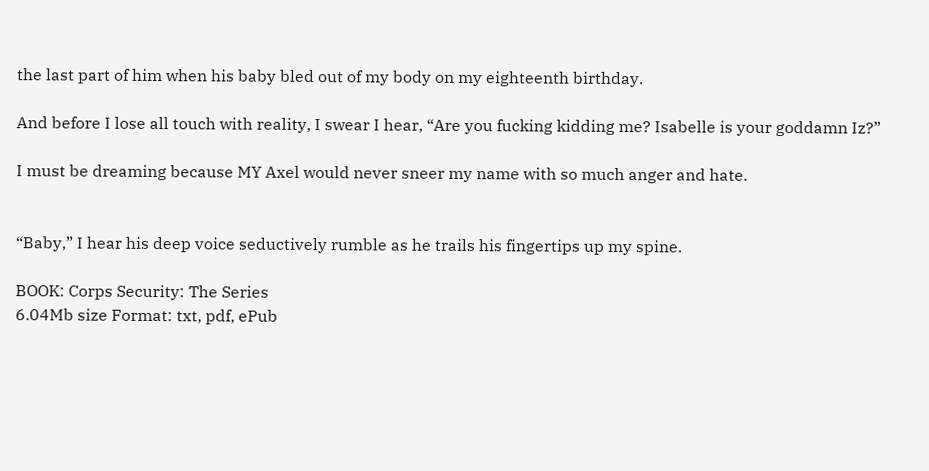the last part of him when his baby bled out of my body on my eighteenth birthday.

And before I lose all touch with reality, I swear I hear, “Are you fucking kidding me? Isabelle is your goddamn Iz?”

I must be dreaming because MY Axel would never sneer my name with so much anger and hate.


“Baby,” I hear his deep voice seductively rumble as he trails his fingertips up my spine.

BOOK: Corps Security: The Series
6.04Mb size Format: txt, pdf, ePub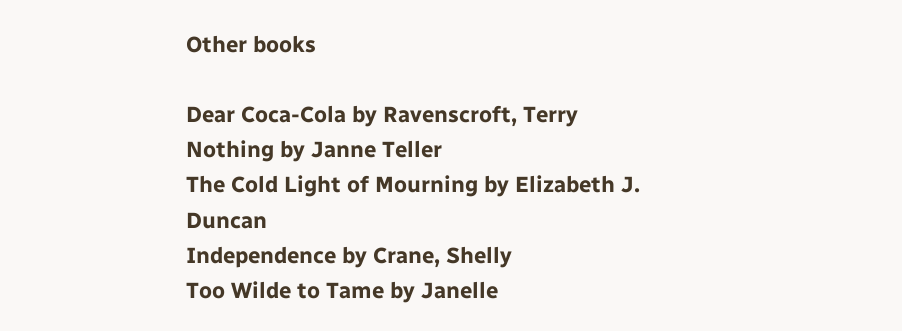Other books

Dear Coca-Cola by Ravenscroft, Terry
Nothing by Janne Teller
The Cold Light of Mourning by Elizabeth J. Duncan
Independence by Crane, Shelly
Too Wilde to Tame by Janelle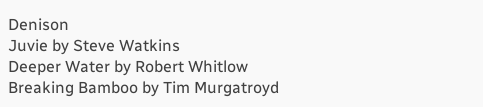Denison
Juvie by Steve Watkins
Deeper Water by Robert Whitlow
Breaking Bamboo by Tim Murgatroyd